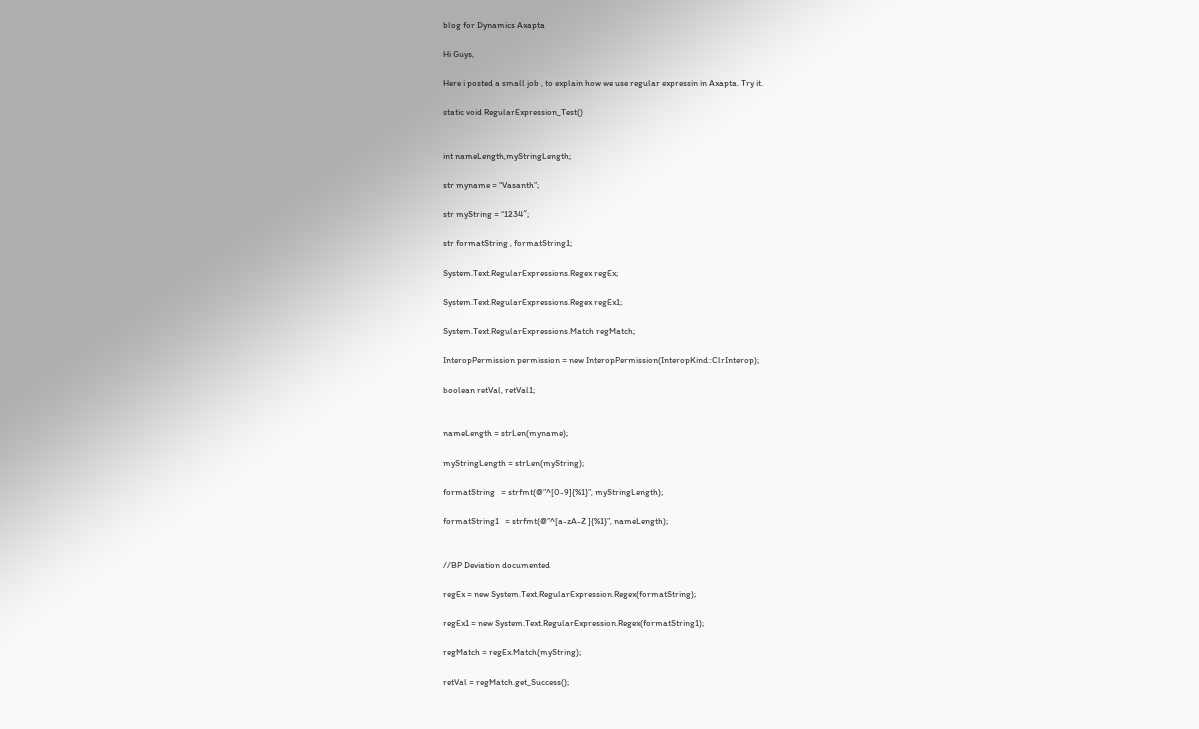blog for Dynamics Axapta

Hi Guys,

Here i posted a small job , to explain how we use regular expressin in Axapta. Try it.

static void RegularExpression_Test()


int nameLength,myStringLength;

str myname = “Vasanth”;

str myString = “1234″;

str formatString , formatString1;

System.Text.RegularExpressions.Regex regEx;

System.Text.RegularExpressions.Regex regEx1;

System.Text.RegularExpressions.Match regMatch;

InteropPermission permission = new InteropPermission(InteropKind::ClrInterop);

boolean retVal, retVal1;


nameLength = strLen(myname);

myStringLength = strLen(myString);

formatString   = strfmt(@”^[0-9]{%1}”, myStringLength);

formatString1   = strfmt(@”^[a-zA-Z ]{%1}”, nameLength);


//BP Deviation documented

regEx = new System.Text.RegularExpression.Regex(formatString);

regEx1 = new System.Text.RegularExpression.Regex(formatString1);

regMatch = regEx.Match(myString);

retVal = regMatch.get_Success();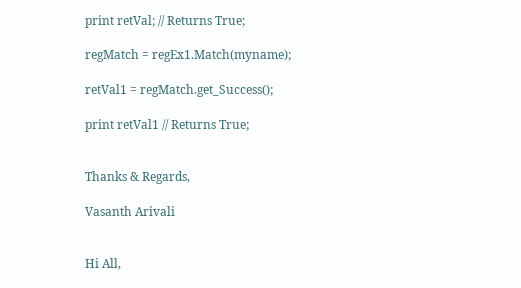print retVal; // Returns True;

regMatch = regEx1.Match(myname);

retVal1 = regMatch.get_Success();

print retVal1 // Returns True;


Thanks & Regards,

Vasanth Arivali


Hi All,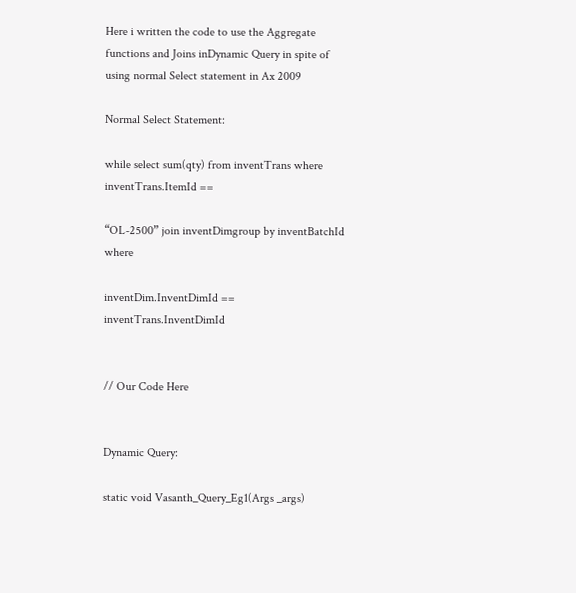Here i written the code to use the Aggregate functions and Joins inDynamic Query in spite of using normal Select statement in Ax 2009

Normal Select Statement:

while select sum(qty) from inventTrans where inventTrans.ItemId ==

“OL-2500” join inventDimgroup by inventBatchId where

inventDim.InventDimId == inventTrans.InventDimId


// Our Code Here


Dynamic Query:

static void Vasanth_Query_Eg1(Args _args)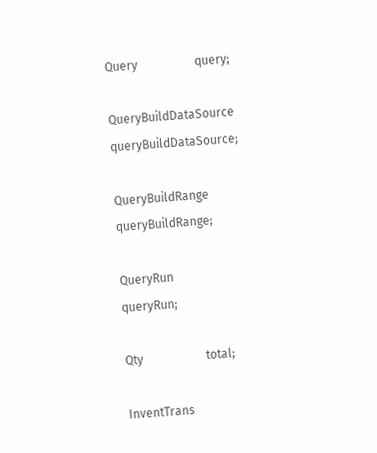Query                   query;

QueryBuildDataSource    queryBuildDataSource;

QueryBuildRange         queryBuildRange;

QueryRun                queryRun;

Qty                     total;

InventTrans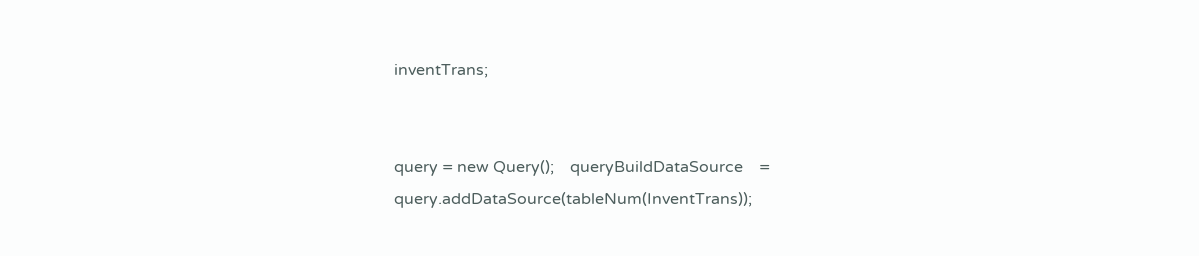inventTrans;


query = new Query();    queryBuildDataSource    = query.addDataSource(tableNum(InventTrans));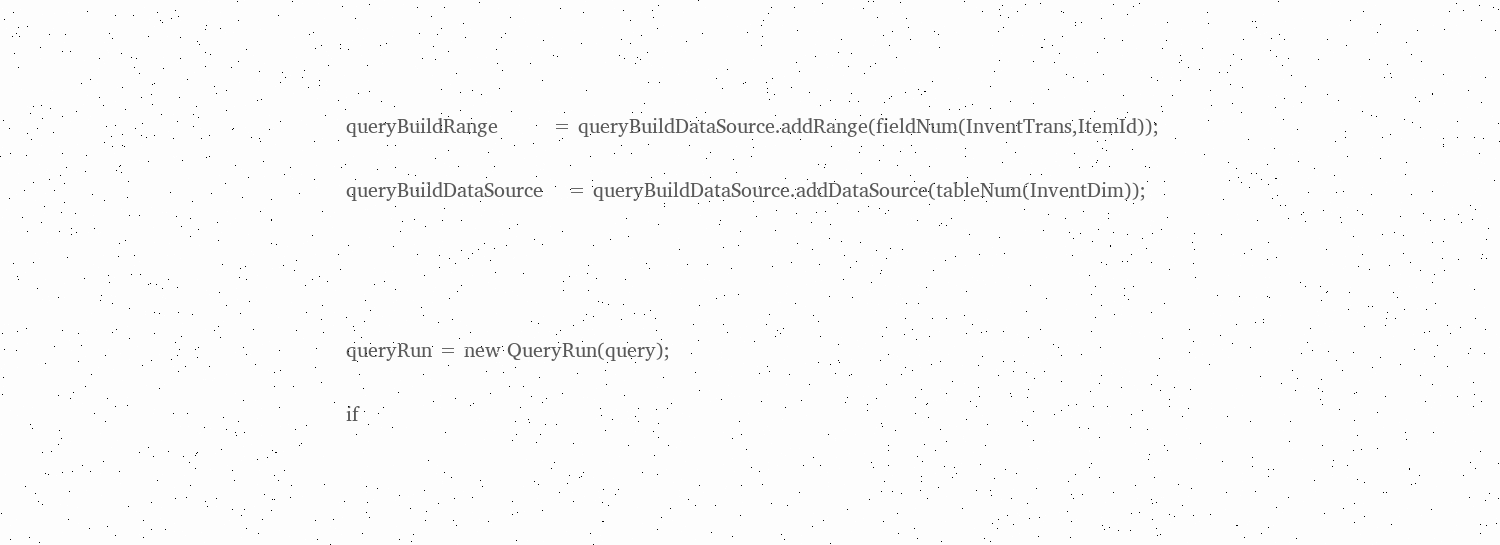queryBuildRange         = queryBuildDataSource.addRange(fieldNum(InventTrans,ItemId));

queryBuildDataSource    = queryBuildDataSource.addDataSource(tableNum(InventDim));




queryRun = new QueryRun(query);

if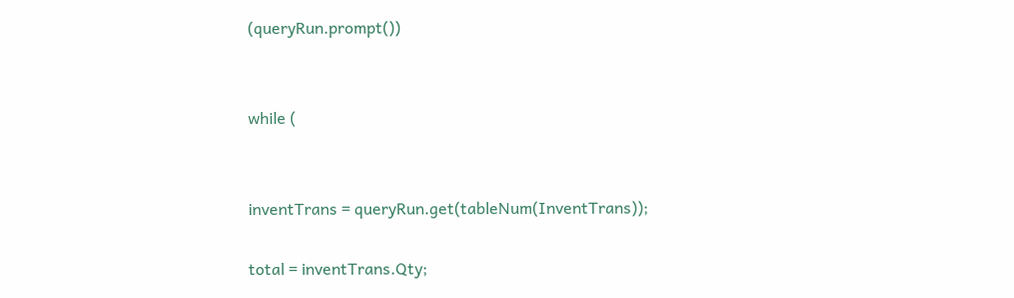(queryRun.prompt())


while (


inventTrans = queryRun.get(tableNum(InventTrans));

total = inventTrans.Qty;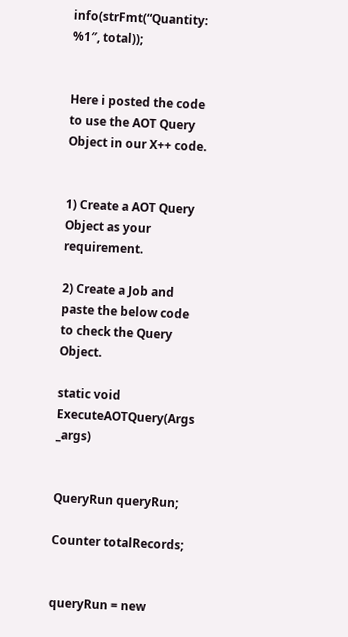info(strFmt(“Quantity: %1″, total));


Here i posted the code to use the AOT Query Object in our X++ code.


1) Create a AOT Query Object as your requirement.

2) Create a Job and paste the below code to check the Query Object.

static void ExecuteAOTQuery(Args _args)


QueryRun queryRun;

Counter totalRecords;


queryRun = new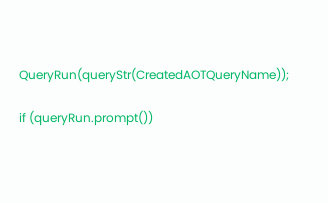QueryRun(queryStr(CreatedAOTQueryName));

if (queryRun.prompt())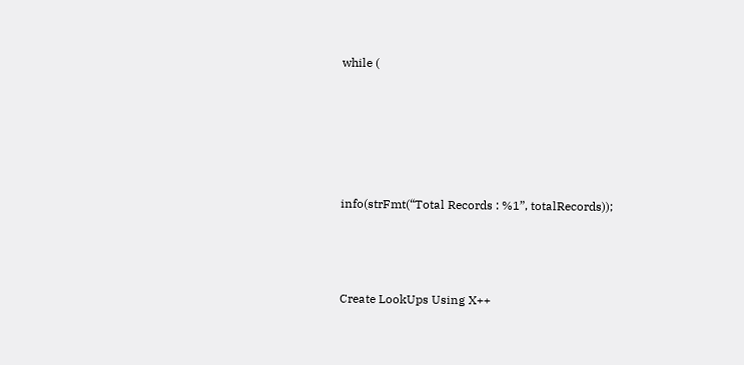while (





info(strFmt(“Total Records : %1”, totalRecords));



Create LookUps Using X++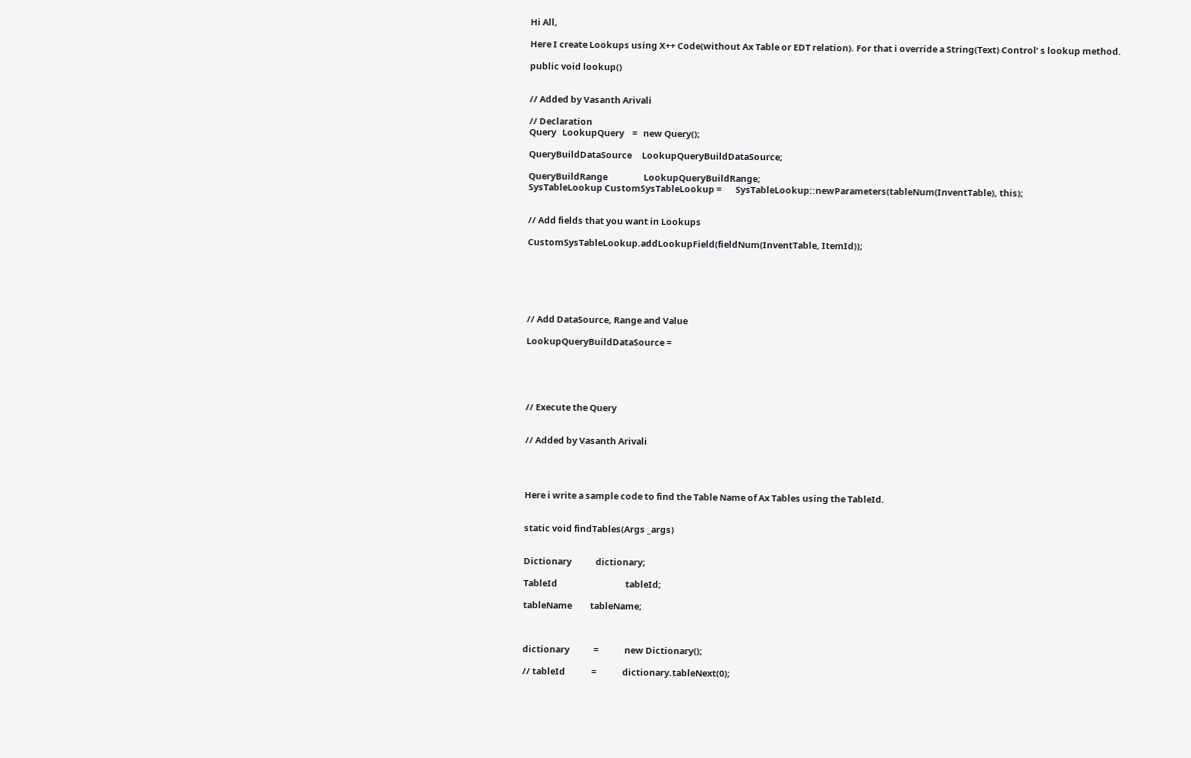Hi All,

Here I create Lookups using X++ Code(without Ax Table or EDT relation). For that i override a String(Text) Control’ s lookup method.

public void lookup()


// Added by Vasanth Arivali

// Declaration
Query   LookupQuery    =   new Query();

QueryBuildDataSource     LookupQueryBuildDataSource;

QueryBuildRange                  LookupQueryBuildRange;
SysTableLookup CustomSysTableLookup =       SysTableLookup::newParameters(tableNum(InventTable), this);


// Add fields that you want in Lookups

CustomSysTableLookup.addLookupField(fieldNum(InventTable, ItemId));






// Add DataSource, Range and Value

LookupQueryBuildDataSource =





// Execute the Query


// Added by Vasanth Arivali




Here i write a sample code to find the Table Name of Ax Tables using the TableId.


static void findTables(Args _args)


Dictionary            dictionary;

TableId                                  tableId;

tableName         tableName;



dictionary            =             new Dictionary();

// tableId             =             dictionary.tableNext(0);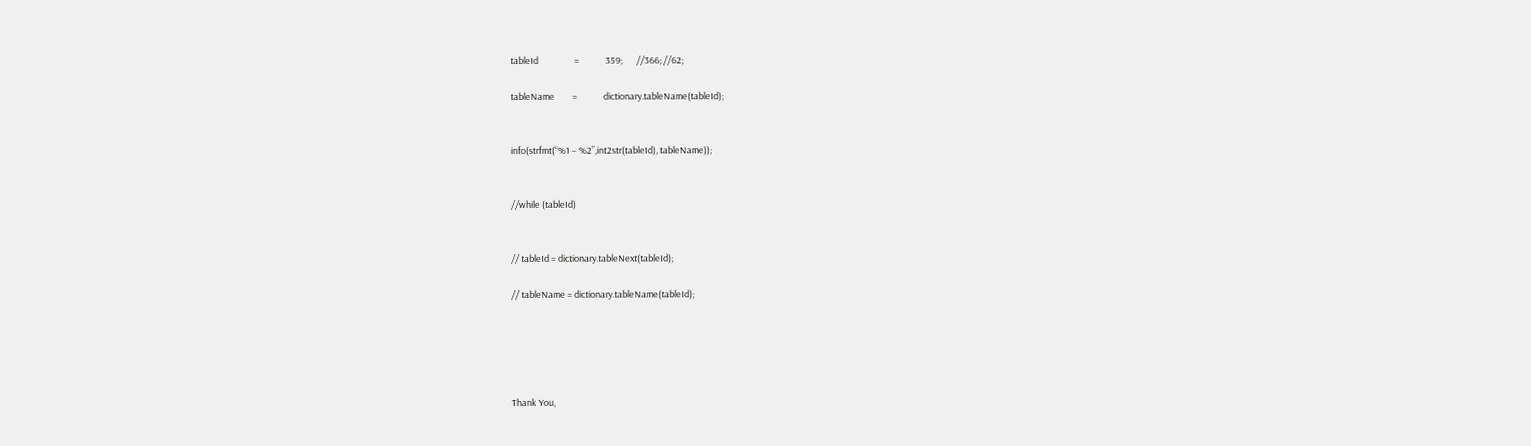tableId                  =             359;       //366; //62;

tableName         =             dictionary.tableName(tableId);


info(strfmt(“%1 – %2”,int2str(tableId), tableName));


//while (tableId)


// tableId = dictionary.tableNext(tableId);

// tableName = dictionary.tableName(tableId);





Thank You,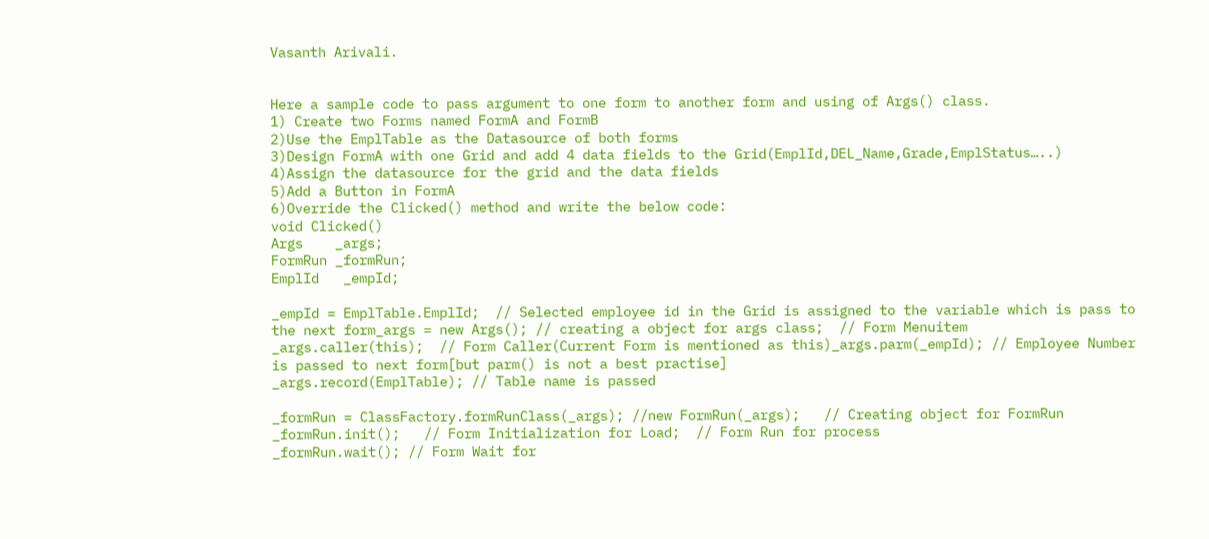Vasanth Arivali.


Here a sample code to pass argument to one form to another form and using of Args() class.
1) Create two Forms named FormA and FormB
2)Use the EmplTable as the Datasource of both forms
3)Design FormA with one Grid and add 4 data fields to the Grid(EmplId,DEL_Name,Grade,EmplStatus…..)
4)Assign the datasource for the grid and the data fields
5)Add a Button in FormA
6)Override the Clicked() method and write the below code:
void Clicked()
Args    _args;
FormRun _formRun;
EmplId   _empId;

_empId = EmplTable.EmplId;  // Selected employee id in the Grid is assigned to the variable which is pass to the next form_args = new Args(); // creating a object for args class;  // Form Menuitem
_args.caller(this);  // Form Caller(Current Form is mentioned as this)_args.parm(_empId); // Employee Number is passed to next form[but parm() is not a best practise]
_args.record(EmplTable); // Table name is passed

_formRun = ClassFactory.formRunClass(_args); //new FormRun(_args);   // Creating object for FormRun
_formRun.init();   // Form Initialization for Load;  // Form Run for process
_formRun.wait(); // Form Wait for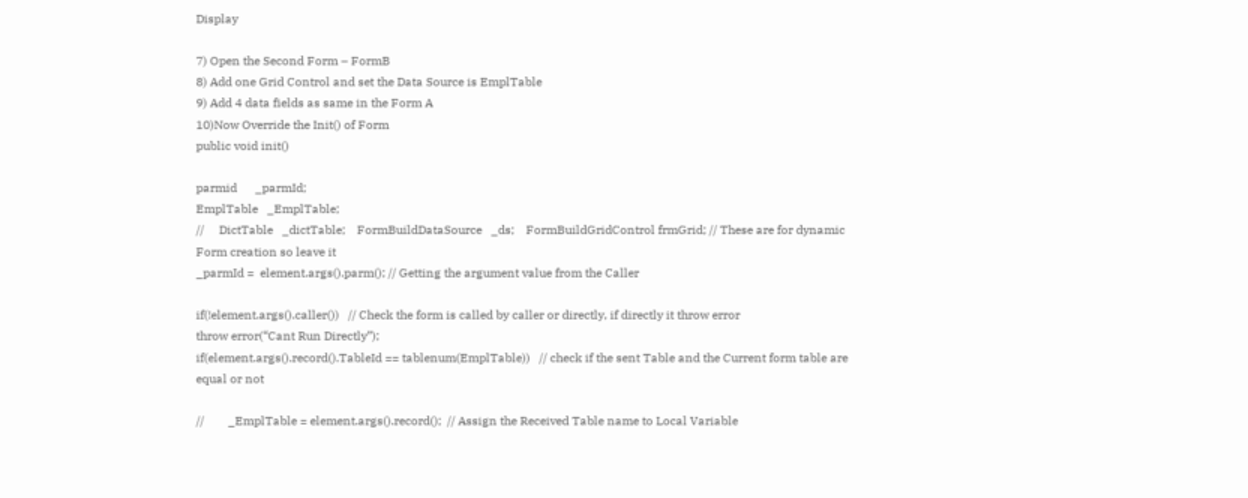Display

7) Open the Second Form – FormB
8) Add one Grid Control and set the Data Source is EmplTable
9) Add 4 data fields as same in the Form A
10)Now Override the Init() of Form
public void init()

parmid      _parmId;
EmplTable   _EmplTable;
//     DictTable   _dictTable;    FormBuildDataSource   _ds;    FormBuildGridControl frmGrid; // These are for dynamic Form creation so leave it
_parmId =  element.args().parm(); // Getting the argument value from the Caller

if(!element.args().caller())   // Check the form is called by caller or directly, if directly it throw error
throw error(“Cant Run Directly”);
if(element.args().record().TableId == tablenum(EmplTable))   // check if the sent Table and the Current form table are equal or not

//        _EmplTable = element.args().record();  // Assign the Received Table name to Local Variable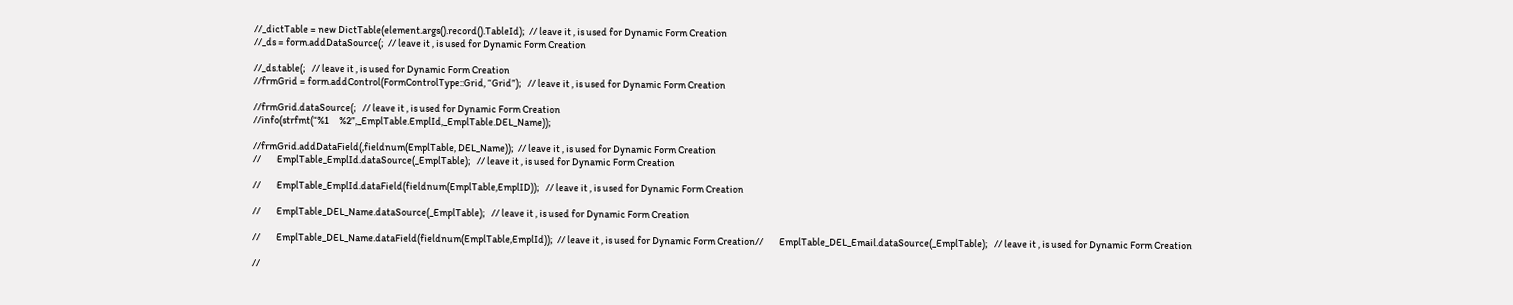//_dictTable = new DictTable(element.args().record().TableId);  // leave it , is used for Dynamic Form Creation
//_ds = form.addDataSource(;  // leave it , is used for Dynamic Form Creation

//_ds.table(;   // leave it , is used for Dynamic Form Creation
//frmGrid = form.addControl(FormControlType::Grid, “Grid”);   // leave it , is used for Dynamic Form Creation

//frmGrid.dataSource(;   // leave it , is used for Dynamic Form Creation
//info(strfmt(“%1     %2”,_EmplTable.EmplId,_EmplTable.DEL_Name));

//frmGrid.addDataField(,fieldnum(EmplTable, DEL_Name));  // leave it , is used for Dynamic Form Creation
//        EmplTable_EmplId.dataSource(_EmplTable);   // leave it , is used for Dynamic Form Creation

//        EmplTable_EmplId.dataField(fieldnum(EmplTable,EmplID));   // leave it , is used for Dynamic Form Creation

//        EmplTable_DEL_Name.dataSource(_EmplTable);   // leave it , is used for Dynamic Form Creation

//        EmplTable_DEL_Name.dataField(fieldnum(EmplTable,EmplId));  // leave it , is used for Dynamic Form Creation//        EmplTable_DEL_Email.dataSource(_EmplTable);   // leave it , is used for Dynamic Form Creation

//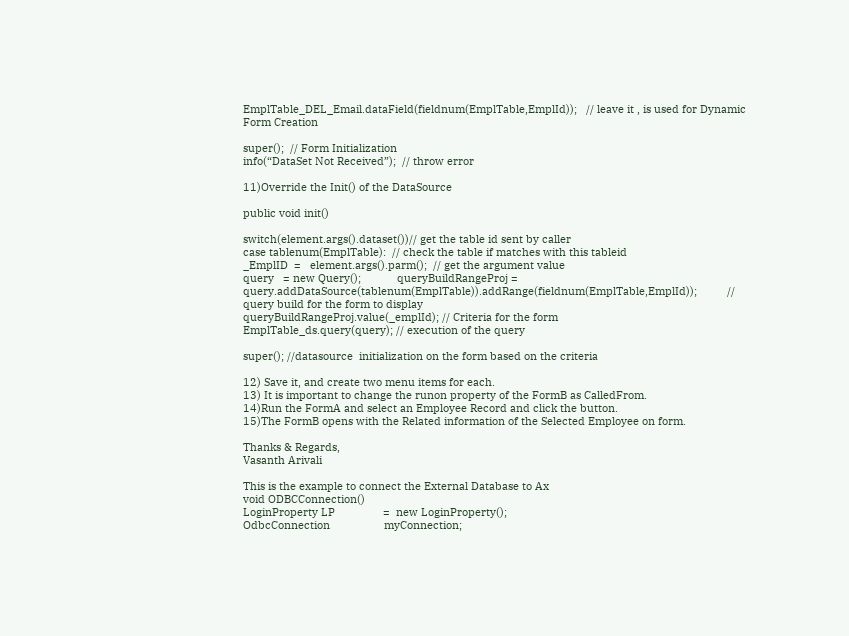EmplTable_DEL_Email.dataField(fieldnum(EmplTable,EmplId));   // leave it , is used for Dynamic Form Creation

super();  // Form Initialization
info(“DataSet Not Received”);  // throw error

11)Override the Init() of the DataSource

public void init()

switch(element.args().dataset())// get the table id sent by caller
case tablenum(EmplTable):  // check the table if matches with this tableid
_EmplID  =   element.args().parm();  // get the argument value
query   = new Query();            queryBuildRangeProj =                                          query.addDataSource(tablenum(EmplTable)).addRange(fieldnum(EmplTable,EmplId));          // query build for the form to display
queryBuildRangeProj.value(_emplId); // Criteria for the form
EmplTable_ds.query(query); // execution of the query

super(); //datasource  initialization on the form based on the criteria

12) Save it, and create two menu items for each.
13) It is important to change the runon property of the FormB as CalledFrom.
14)Run the FormA and select an Employee Record and click the button.
15)The FormB opens with the Related information of the Selected Employee on form.

Thanks & Regards,
Vasanth Arivali

This is the example to connect the External Database to Ax
void ODBCConnection()
LoginProperty LP                =  new LoginProperty();
OdbcConnection                  myConnection;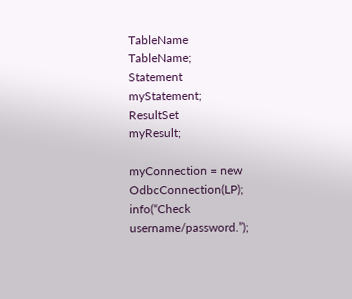TableName                            TableName;
Statement                              myStatement;
ResultSet                                 myResult;

myConnection = new OdbcConnection(LP);
info(“Check username/password.”);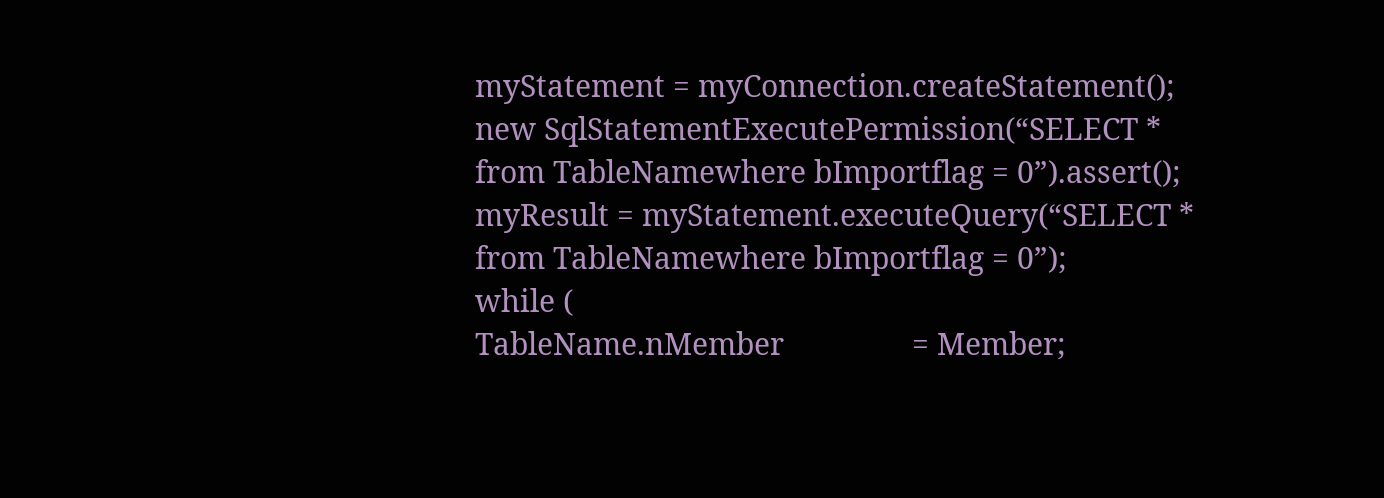myStatement = myConnection.createStatement();
new SqlStatementExecutePermission(“SELECT * from TableNamewhere bImportflag = 0”).assert();
myResult = myStatement.executeQuery(“SELECT * from TableNamewhere bImportflag = 0”);
while (
TableName.nMember                = Member;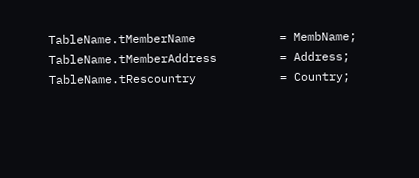TableName.tMemberName            = MembName;
TableName.tMemberAddress         = Address;
TableName.tRescountry            = Country;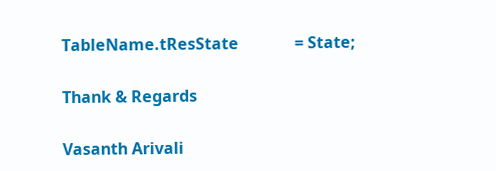TableName.tResState              = State;

Thank & Regards

Vasanth Arivali